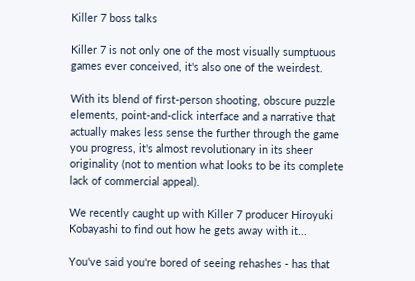Killer 7 boss talks

Killer 7 is not only one of the most visually sumptuous games ever conceived, it's also one of the weirdest.

With its blend of first-person shooting, obscure puzzle elements, point-and-click interface and a narrative that actually makes less sense the further through the game you progress, it's almost revolutionary in its sheer originality (not to mention what looks to be its complete lack of commercial appeal).

We recently caught up with Killer 7 producer Hiroyuki Kobayashi to find out how he gets away with it...

You've said you're bored of seeing rehashes - has that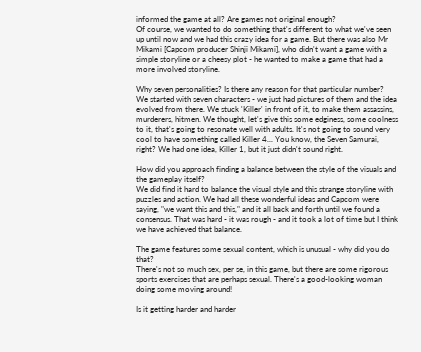informed the game at all? Are games not original enough?
Of course, we wanted to do something that's different to what we've seen up until now and we had this crazy idea for a game. But there was also Mr Mikami [Capcom producer Shinji Mikami], who didn't want a game with a simple storyline or a cheesy plot - he wanted to make a game that had a more involved storyline.

Why seven personalities? Is there any reason for that particular number?
We started with seven characters - we just had pictures of them and the idea evolved from there. We stuck 'Killer' in front of it, to make them assassins, murderers, hitmen. We thought, let's give this some edginess, some coolness to it, that's going to resonate well with adults. It's not going to sound very cool to have something called Killer 4... You know, the Seven Samurai, right? We had one idea, Killer 1, but it just didn't sound right.

How did you approach finding a balance between the style of the visuals and the gameplay itself?
We did find it hard to balance the visual style and this strange storyline with puzzles and action. We had all these wonderful ideas and Capcom were saying, "we want this and this," and it all back and forth until we found a consensus. That was hard - it was rough - and it took a lot of time but I think we have achieved that balance.

The game features some sexual content, which is unusual - why did you do that?
There's not so much sex, per se, in this game, but there are some rigorous sports exercises that are perhaps sexual. There's a good-looking woman doing some moving around!

Is it getting harder and harder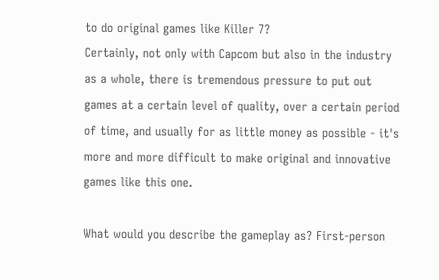to do original games like Killer 7?
Certainly, not only with Capcom but also in the industry as a whole, there is tremendous pressure to put out games at a certain level of quality, over a certain period of time, and usually for as little money as possible - it's more and more difficult to make original and innovative games like this one.

What would you describe the gameplay as? First-person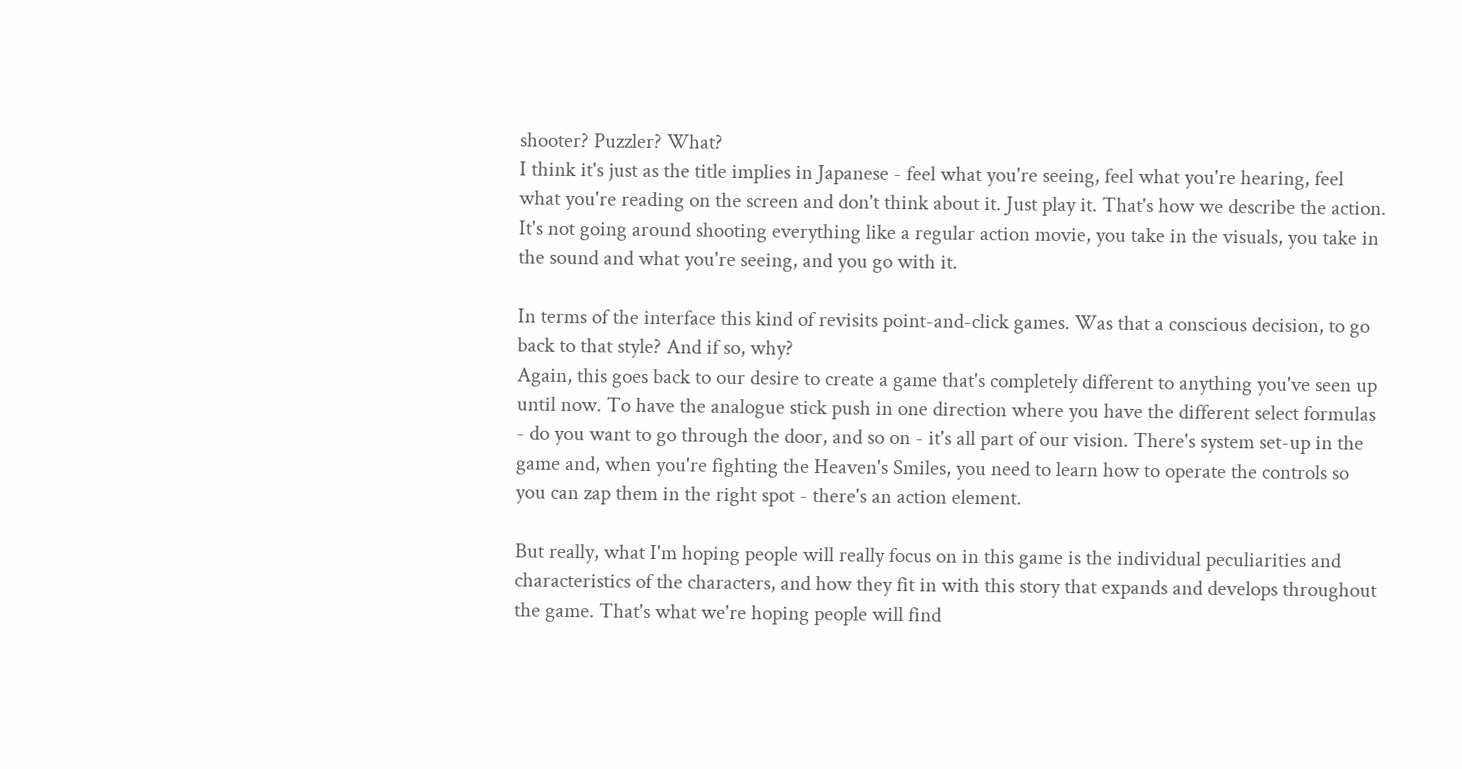shooter? Puzzler? What?
I think it's just as the title implies in Japanese - feel what you're seeing, feel what you're hearing, feel what you're reading on the screen and don't think about it. Just play it. That's how we describe the action. It's not going around shooting everything like a regular action movie, you take in the visuals, you take in the sound and what you're seeing, and you go with it.

In terms of the interface this kind of revisits point-and-click games. Was that a conscious decision, to go back to that style? And if so, why?
Again, this goes back to our desire to create a game that's completely different to anything you've seen up until now. To have the analogue stick push in one direction where you have the different select formulas - do you want to go through the door, and so on - it's all part of our vision. There's system set-up in the game and, when you're fighting the Heaven's Smiles, you need to learn how to operate the controls so you can zap them in the right spot - there's an action element.

But really, what I'm hoping people will really focus on in this game is the individual peculiarities and characteristics of the characters, and how they fit in with this story that expands and develops throughout the game. That's what we're hoping people will find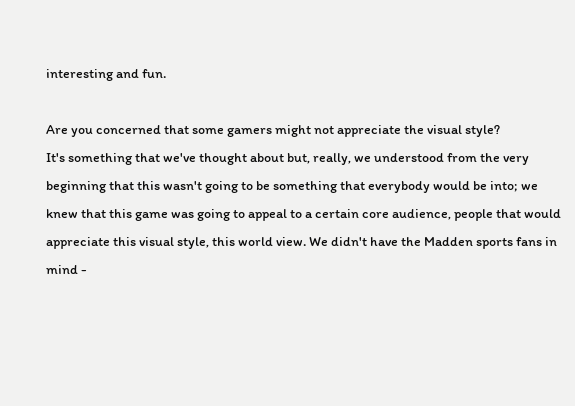interesting and fun.

Are you concerned that some gamers might not appreciate the visual style?
It's something that we've thought about but, really, we understood from the very beginning that this wasn't going to be something that everybody would be into; we knew that this game was going to appeal to a certain core audience, people that would appreciate this visual style, this world view. We didn't have the Madden sports fans in mind -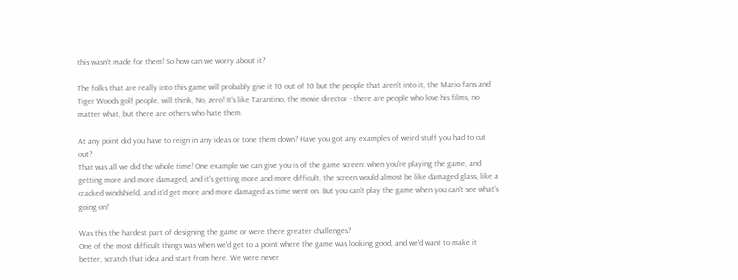this wasn't made for them! So how can we worry about it?

The folks that are really into this game will probably give it 10 out of 10 but the people that aren't into it, the Mario fans and Tiger Woods golf people, will think, No, zero! It's like Tarantino, the movie director - there are people who love his films, no matter what, but there are others who hate them.

At any point did you have to reign in any ideas or tone them down? Have you got any examples of weird stuff you had to cut out?
That was all we did the whole time! One example we can give you is of the game screen: when you're playing the game, and getting more and more damaged, and it's getting more and more difficult, the screen would almost be like damaged glass, like a cracked windshield, and it'd get more and more damaged as time went on. But you can't play the game when you can't see what's going on!

Was this the hardest part of designing the game or were there greater challenges?
One of the most difficult things was when we'd get to a point where the game was looking good, and we'd want to make it better, scratch that idea and start from here. We were never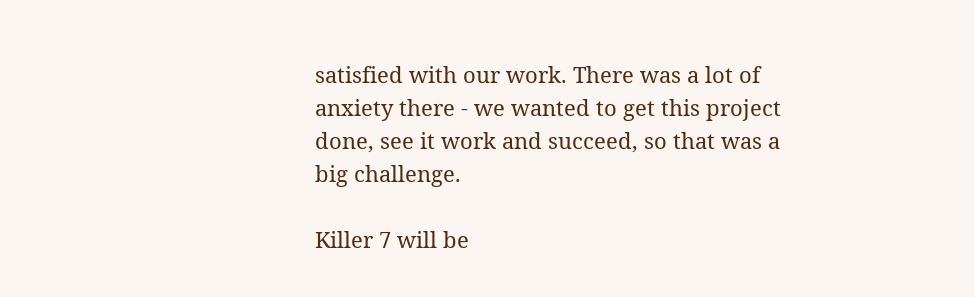satisfied with our work. There was a lot of anxiety there - we wanted to get this project done, see it work and succeed, so that was a big challenge.

Killer 7 will be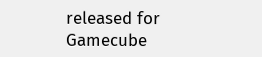released for Gamecube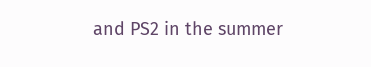and PS2 in the summer